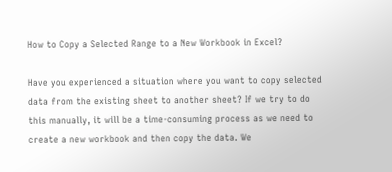How to Copy a Selected Range to a New Workbook in Excel?

Have you experienced a situation where you want to copy selected data from the existing sheet to another sheet? If we try to do this manually, it will be a time-consuming process as we need to create a new workbook and then copy the data. We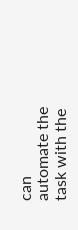can automate the task with the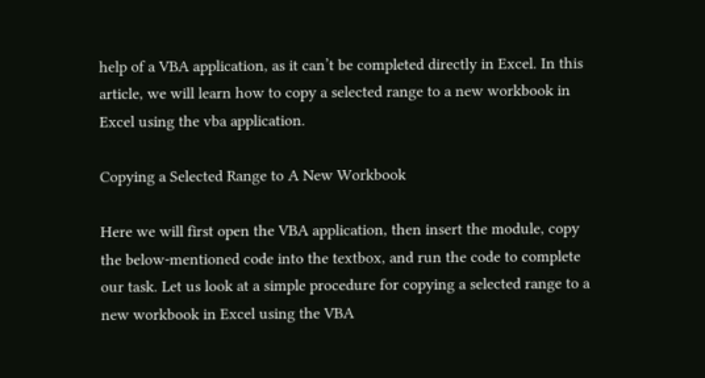help of a VBA application, as it can’t be completed directly in Excel. In this article, we will learn how to copy a selected range to a new workbook in Excel using the vba application.

Copying a Selected Range to A New Workbook

Here we will first open the VBA application, then insert the module, copy the below-mentioned code into the textbox, and run the code to complete our task. Let us look at a simple procedure for copying a selected range to a new workbook in Excel using the VBA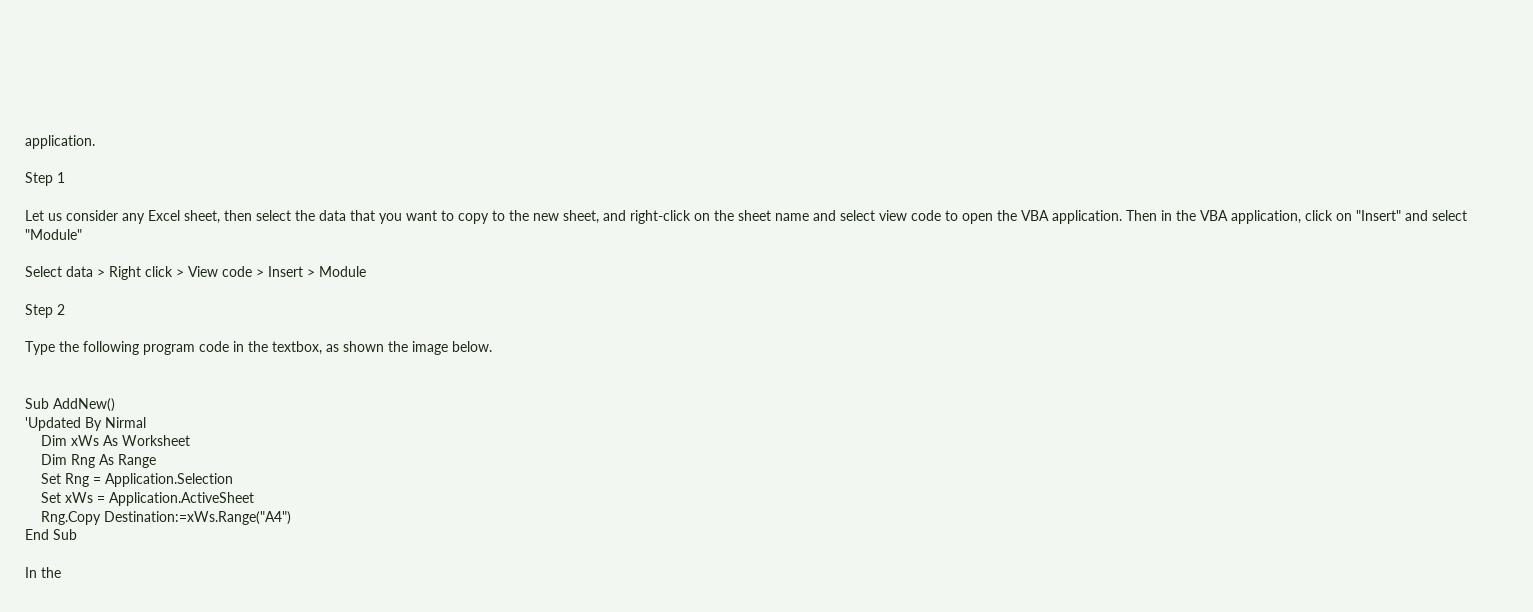application.

Step 1

Let us consider any Excel sheet, then select the data that you want to copy to the new sheet, and right-click on the sheet name and select view code to open the VBA application. Then in the VBA application, click on "Insert" and select "Module"

Select data > Right click > View code > Insert > Module

Step 2

Type the following program code in the textbox, as shown the image below.


Sub AddNew()
'Updated By Nirmal
    Dim xWs As Worksheet
    Dim Rng As Range
    Set Rng = Application.Selection
    Set xWs = Application.ActiveSheet
    Rng.Copy Destination:=xWs.Range("A4")
End Sub

In the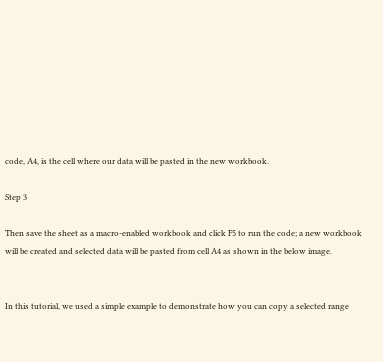code, A4, is the cell where our data will be pasted in the new workbook.

Step 3

Then save the sheet as a macro-enabled workbook and click F5 to run the code; a new workbook will be created and selected data will be pasted from cell A4 as shown in the below image.


In this tutorial, we used a simple example to demonstrate how you can copy a selected range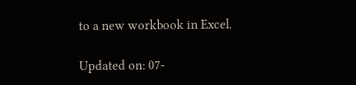to a new workbook in Excel.

Updated on: 07-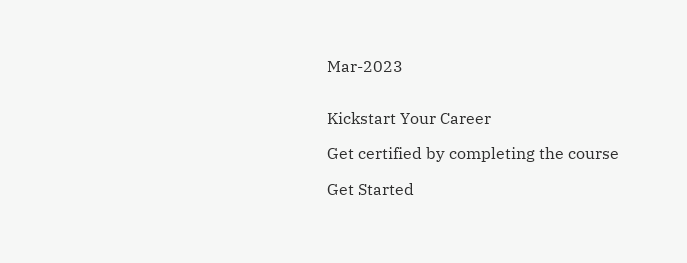Mar-2023


Kickstart Your Career

Get certified by completing the course

Get Started